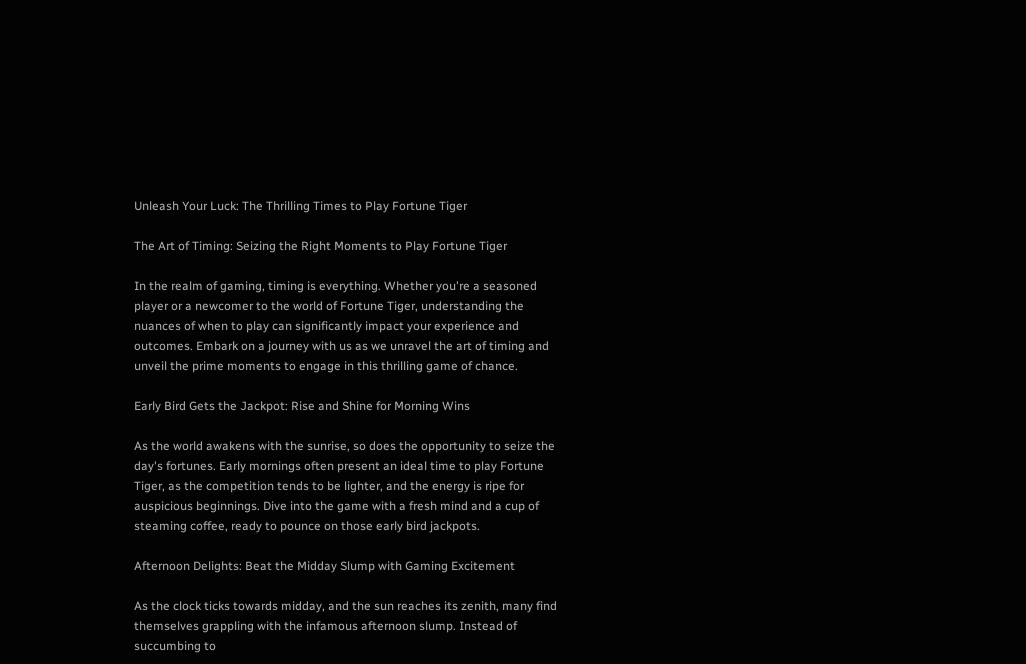Unleash Your Luck: The Thrilling Times to Play Fortune Tiger

The Art of Timing: Seizing the Right Moments to Play Fortune Tiger

In the realm of gaming, timing is everything. Whether you're a seasoned player or a newcomer to the world of Fortune Tiger, understanding the nuances of when to play can significantly impact your experience and outcomes. Embark on a journey with us as we unravel the art of timing and unveil the prime moments to engage in this thrilling game of chance.

Early Bird Gets the Jackpot: Rise and Shine for Morning Wins

As the world awakens with the sunrise, so does the opportunity to seize the day's fortunes. Early mornings often present an ideal time to play Fortune Tiger, as the competition tends to be lighter, and the energy is ripe for auspicious beginnings. Dive into the game with a fresh mind and a cup of steaming coffee, ready to pounce on those early bird jackpots.

Afternoon Delights: Beat the Midday Slump with Gaming Excitement

As the clock ticks towards midday, and the sun reaches its zenith, many find themselves grappling with the infamous afternoon slump. Instead of succumbing to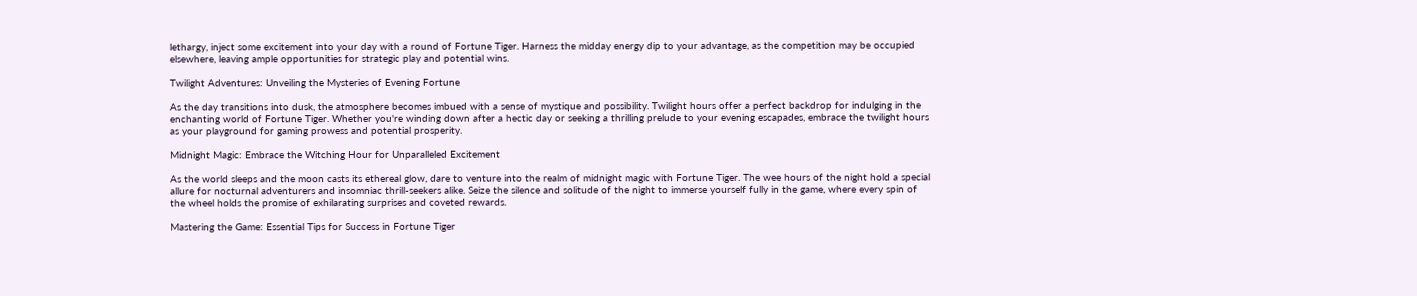lethargy, inject some excitement into your day with a round of Fortune Tiger. Harness the midday energy dip to your advantage, as the competition may be occupied elsewhere, leaving ample opportunities for strategic play and potential wins.

Twilight Adventures: Unveiling the Mysteries of Evening Fortune

As the day transitions into dusk, the atmosphere becomes imbued with a sense of mystique and possibility. Twilight hours offer a perfect backdrop for indulging in the enchanting world of Fortune Tiger. Whether you're winding down after a hectic day or seeking a thrilling prelude to your evening escapades, embrace the twilight hours as your playground for gaming prowess and potential prosperity.

Midnight Magic: Embrace the Witching Hour for Unparalleled Excitement

As the world sleeps and the moon casts its ethereal glow, dare to venture into the realm of midnight magic with Fortune Tiger. The wee hours of the night hold a special allure for nocturnal adventurers and insomniac thrill-seekers alike. Seize the silence and solitude of the night to immerse yourself fully in the game, where every spin of the wheel holds the promise of exhilarating surprises and coveted rewards.

Mastering the Game: Essential Tips for Success in Fortune Tiger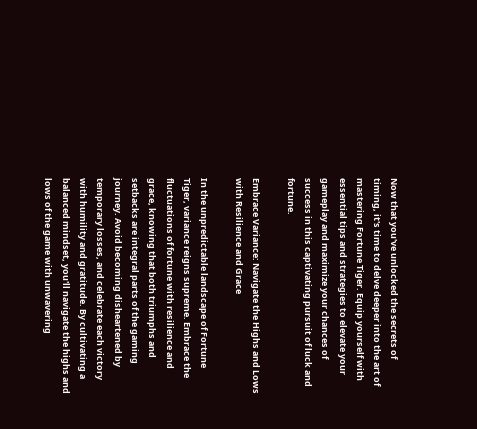Now that you've unlocked the secrets of timing, it's time to delve deeper into the art of mastering Fortune Tiger. Equip yourself with essential tips and strategies to elevate your gameplay and maximize your chances of success in this captivating pursuit of luck and fortune.

Embrace Variance: Navigate the Highs and Lows with Resilience and Grace

In the unpredictable landscape of Fortune Tiger, variance reigns supreme. Embrace the fluctuations of fortune with resilience and grace, knowing that both triumphs and setbacks are integral parts of the gaming journey. Avoid becoming disheartened by temporary losses, and celebrate each victory with humility and gratitude. By cultivating a balanced mindset, you'll navigate the highs and lows of the game with unwavering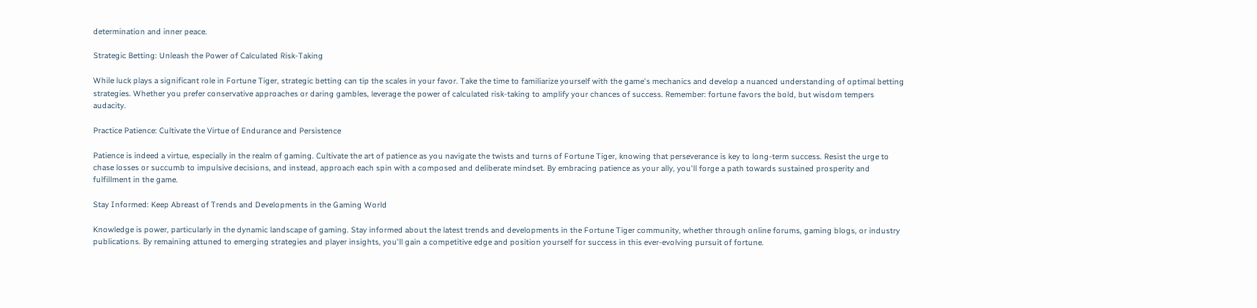determination and inner peace.

Strategic Betting: Unleash the Power of Calculated Risk-Taking

While luck plays a significant role in Fortune Tiger, strategic betting can tip the scales in your favor. Take the time to familiarize yourself with the game's mechanics and develop a nuanced understanding of optimal betting strategies. Whether you prefer conservative approaches or daring gambles, leverage the power of calculated risk-taking to amplify your chances of success. Remember: fortune favors the bold, but wisdom tempers audacity.

Practice Patience: Cultivate the Virtue of Endurance and Persistence

Patience is indeed a virtue, especially in the realm of gaming. Cultivate the art of patience as you navigate the twists and turns of Fortune Tiger, knowing that perseverance is key to long-term success. Resist the urge to chase losses or succumb to impulsive decisions, and instead, approach each spin with a composed and deliberate mindset. By embracing patience as your ally, you'll forge a path towards sustained prosperity and fulfillment in the game.

Stay Informed: Keep Abreast of Trends and Developments in the Gaming World

Knowledge is power, particularly in the dynamic landscape of gaming. Stay informed about the latest trends and developments in the Fortune Tiger community, whether through online forums, gaming blogs, or industry publications. By remaining attuned to emerging strategies and player insights, you'll gain a competitive edge and position yourself for success in this ever-evolving pursuit of fortune.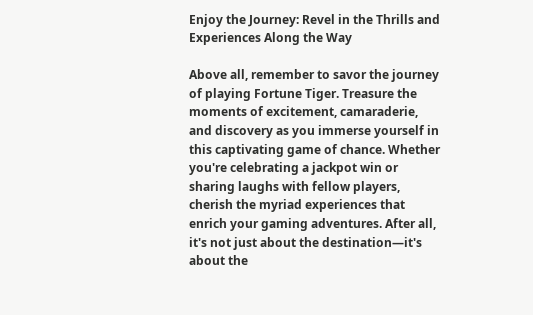Enjoy the Journey: Revel in the Thrills and Experiences Along the Way

Above all, remember to savor the journey of playing Fortune Tiger. Treasure the moments of excitement, camaraderie, and discovery as you immerse yourself in this captivating game of chance. Whether you're celebrating a jackpot win or sharing laughs with fellow players, cherish the myriad experiences that enrich your gaming adventures. After all, it's not just about the destination—it's about the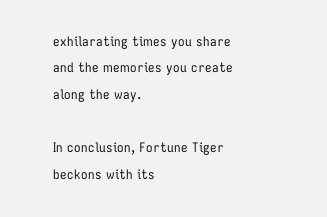exhilarating times you share and the memories you create along the way.

In conclusion, Fortune Tiger beckons with its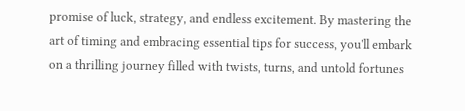promise of luck, strategy, and endless excitement. By mastering the art of timing and embracing essential tips for success, you'll embark on a thrilling journey filled with twists, turns, and untold fortunes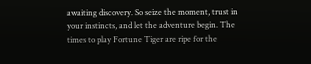awaiting discovery. So seize the moment, trust in your instincts, and let the adventure begin. The times to play Fortune Tiger are ripe for the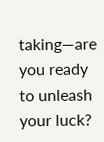taking—are you ready to unleash your luck?